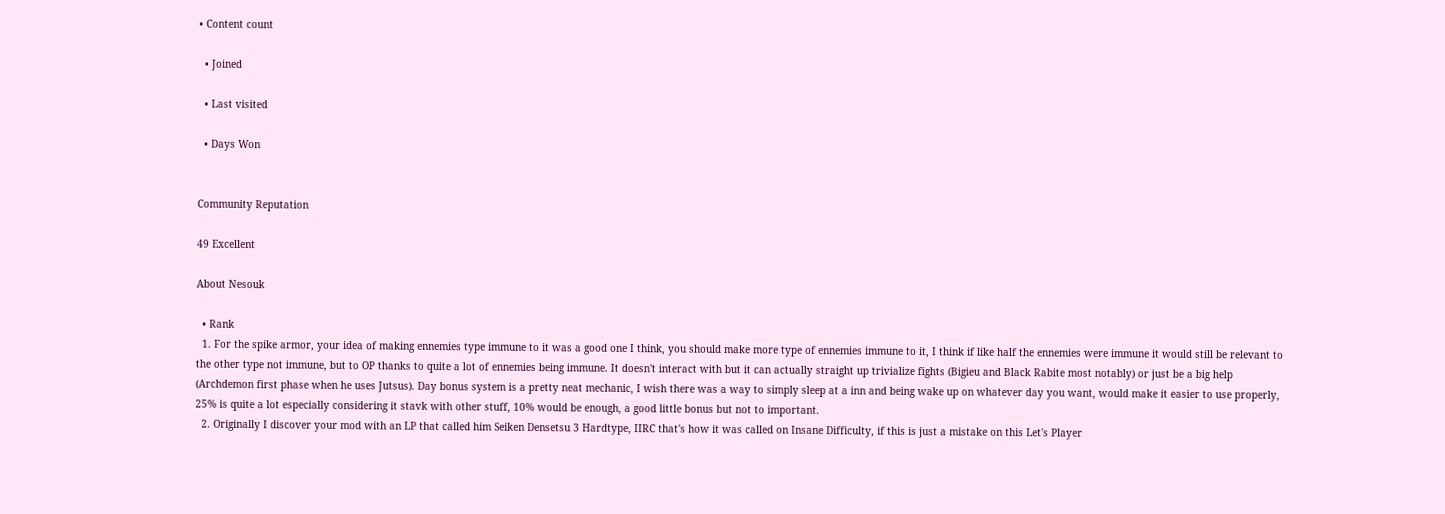• Content count

  • Joined

  • Last visited

  • Days Won


Community Reputation

49 Excellent

About Nesouk

  • Rank
  1. For the spike armor, your idea of making ennemies type immune to it was a good one I think, you should make more type of ennemies immune to it, I think if like half the ennemies were immune it would still be relevant to the other type not immune, but to OP thanks to quite a lot of ennemies being immune. It doesn't interact with but it can actually straight up trivialize fights (Bigieu and Black Rabite most notably) or just be a big help (Archdemon first phase when he uses Jutsus). Day bonus system is a pretty neat mechanic, I wish there was a way to simply sleep at a inn and being wake up on whatever day you want, would make it easier to use properly, 25% is quite a lot especially considering it stavk with other stuff, 10% would be enough, a good little bonus but not to important.
  2. Originally I discover your mod with an LP that called him Seiken Densetsu 3 Hardtype, IIRC that's how it was called on Insane Difficulty, if this is just a mistake on this Let's Player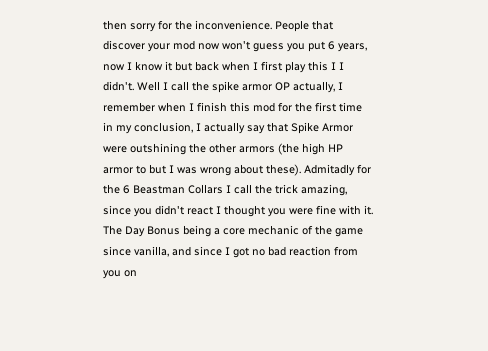then sorry for the inconvenience. People that discover your mod now won't guess you put 6 years, now I know it but back when I first play this I I didn't. Well I call the spike armor OP actually, I remember when I finish this mod for the first time in my conclusion, I actually say that Spike Armor were outshining the other armors (the high HP armor to but I was wrong about these). Admitadly for the 6 Beastman Collars I call the trick amazing, since you didn't react I thought you were fine with it. The Day Bonus being a core mechanic of the game since vanilla, and since I got no bad reaction from you on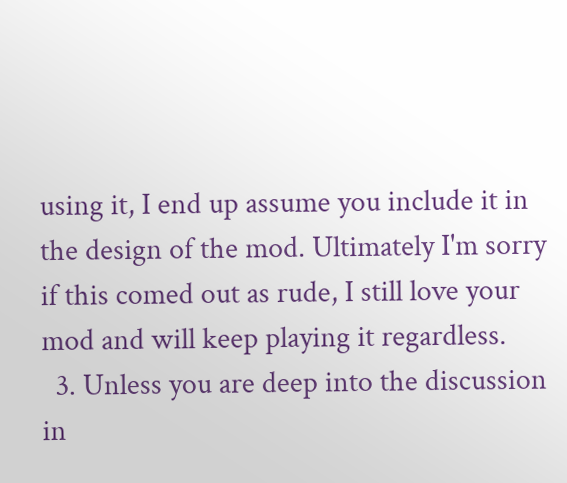using it, I end up assume you include it in the design of the mod. Ultimately I'm sorry if this comed out as rude, I still love your mod and will keep playing it regardless.
  3. Unless you are deep into the discussion in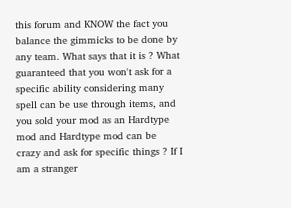this forum and KNOW the fact you balance the gimmicks to be done by any team. What says that it is ? What guaranteed that you won't ask for a specific ability considering many spell can be use through items, and you sold your mod as an Hardtype mod and Hardtype mod can be crazy and ask for specific things ? If I am a stranger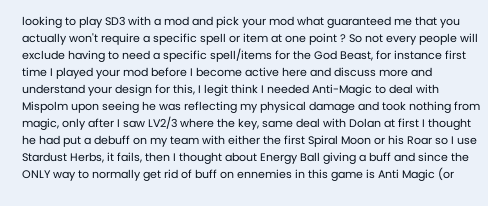looking to play SD3 with a mod and pick your mod what guaranteed me that you actually won't require a specific spell or item at one point ? So not every people will exclude having to need a specific spell/items for the God Beast, for instance first time I played your mod before I become active here and discuss more and understand your design for this, I legit think I needed Anti-Magic to deal with Mispolm upon seeing he was reflecting my physical damage and took nothing from magic, only after I saw LV2/3 where the key, same deal with Dolan at first I thought he had put a debuff on my team with either the first Spiral Moon or his Roar so I use Stardust Herbs, it fails, then I thought about Energy Ball giving a buff and since the ONLY way to normally get rid of buff on ennemies in this game is Anti Magic (or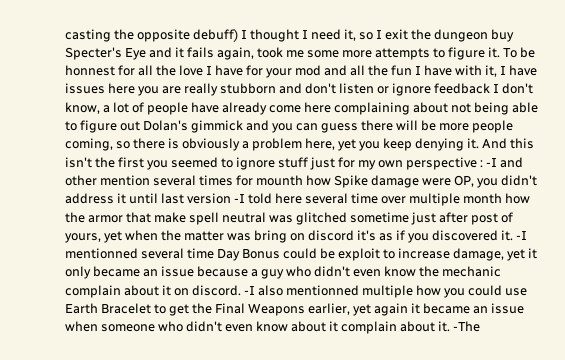casting the opposite debuff) I thought I need it, so I exit the dungeon buy Specter's Eye and it fails again, took me some more attempts to figure it. To be honnest for all the love I have for your mod and all the fun I have with it, I have issues here you are really stubborn and don't listen or ignore feedback I don't know, a lot of people have already come here complaining about not being able to figure out Dolan's gimmick and you can guess there will be more people coming, so there is obviously a problem here, yet you keep denying it. And this isn't the first you seemed to ignore stuff just for my own perspective : -I and other mention several times for mounth how Spike damage were OP, you didn't address it until last version -I told here several time over multiple month how the armor that make spell neutral was glitched sometime just after post of yours, yet when the matter was bring on discord it's as if you discovered it. -I mentionned several time Day Bonus could be exploit to increase damage, yet it only became an issue because a guy who didn't even know the mechanic complain about it on discord. -I also mentionned multiple how you could use Earth Bracelet to get the Final Weapons earlier, yet again it became an issue when someone who didn't even know about it complain about it. -The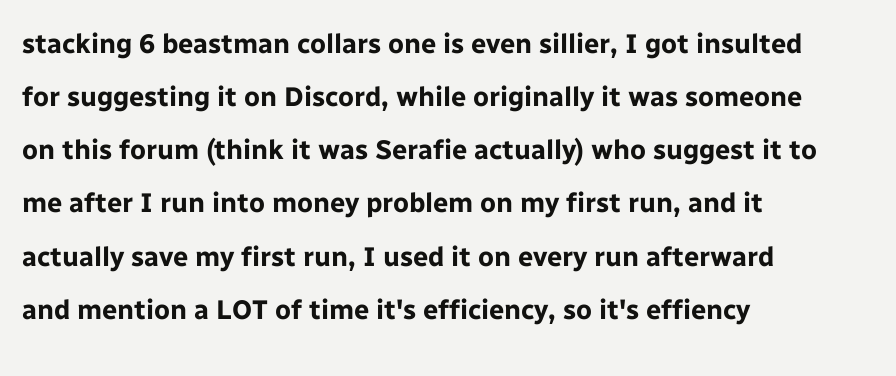stacking 6 beastman collars one is even sillier, I got insulted for suggesting it on Discord, while originally it was someone on this forum (think it was Serafie actually) who suggest it to me after I run into money problem on my first run, and it actually save my first run, I used it on every run afterward and mention a LOT of time it's efficiency, so it's effiency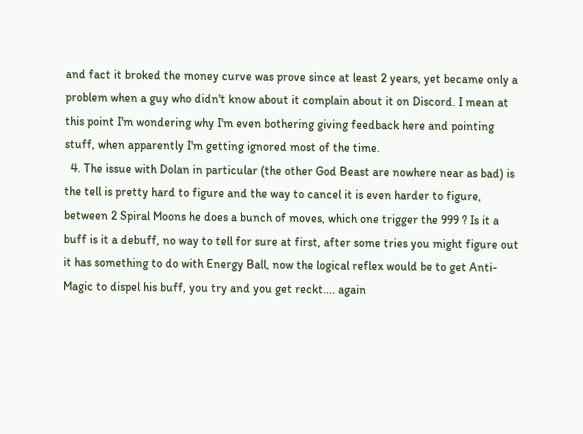and fact it broked the money curve was prove since at least 2 years, yet became only a problem when a guy who didn't know about it complain about it on Discord. I mean at this point I'm wondering why I'm even bothering giving feedback here and pointing stuff, when apparently I'm getting ignored most of the time.
  4. The issue with Dolan in particular (the other God Beast are nowhere near as bad) is the tell is pretty hard to figure and the way to cancel it is even harder to figure, between 2 Spiral Moons he does a bunch of moves, which one trigger the 999 ? Is it a buff is it a debuff, no way to tell for sure at first, after some tries you might figure out it has something to do with Energy Ball, now the logical reflex would be to get Anti-Magic to dispel his buff, you try and you get reckt.... again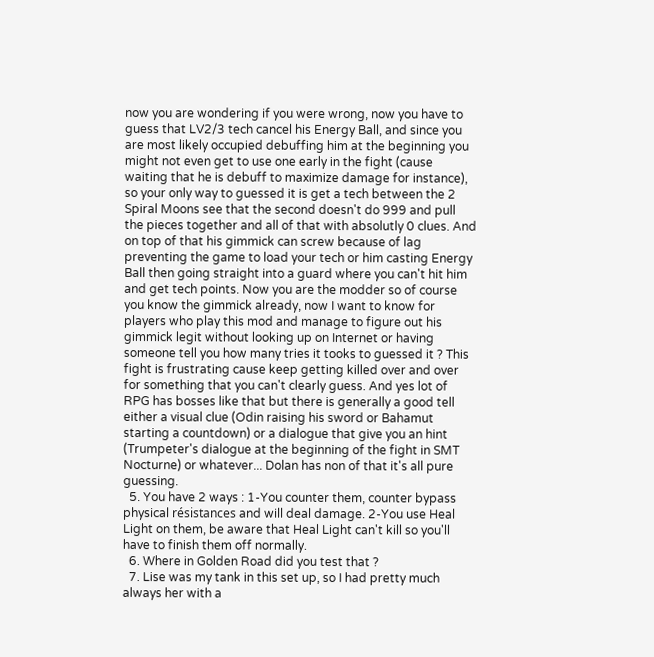now you are wondering if you were wrong, now you have to guess that LV2/3 tech cancel his Energy Ball, and since you are most likely occupied debuffing him at the beginning you might not even get to use one early in the fight (cause waiting that he is debuff to maximize damage for instance), so your only way to guessed it is get a tech between the 2 Spiral Moons see that the second doesn't do 999 and pull the pieces together and all of that with absolutly 0 clues. And on top of that his gimmick can screw because of lag preventing the game to load your tech or him casting Energy Ball then going straight into a guard where you can't hit him and get tech points. Now you are the modder so of course you know the gimmick already, now I want to know for players who play this mod and manage to figure out his gimmick legit without looking up on Internet or having someone tell you how many tries it tooks to guessed it ? This fight is frustrating cause keep getting killed over and over for something that you can't clearly guess. And yes lot of RPG has bosses like that but there is generally a good tell either a visual clue (Odin raising his sword or Bahamut starting a countdown) or a dialogue that give you an hint (Trumpeter's dialogue at the beginning of the fight in SMT Nocturne) or whatever... Dolan has non of that it's all pure guessing.
  5. You have 2 ways : 1-You counter them, counter bypass physical résistances and will deal damage. 2-You use Heal Light on them, be aware that Heal Light can't kill so you'll have to finish them off normally.
  6. Where in Golden Road did you test that ?
  7. Lise was my tank in this set up, so I had pretty much always her with a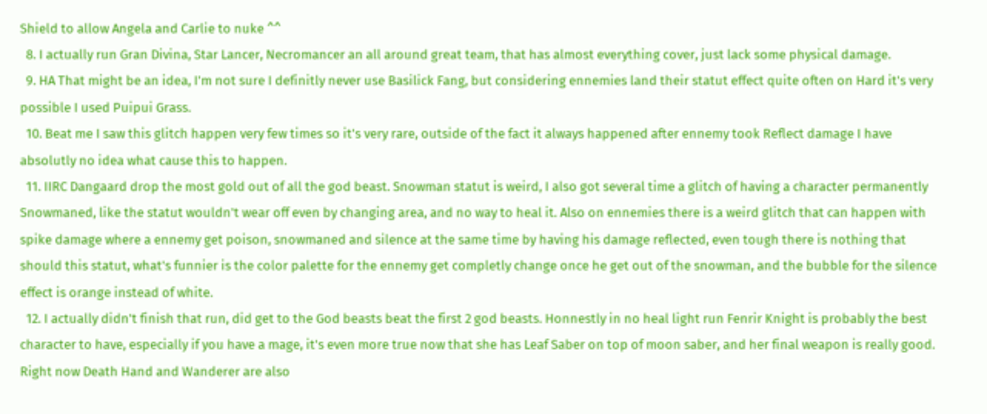Shield to allow Angela and Carlie to nuke ^^
  8. I actually run Gran Divina, Star Lancer, Necromancer an all around great team, that has almost everything cover, just lack some physical damage.
  9. HA That might be an idea, I'm not sure I definitly never use Basilick Fang, but considering ennemies land their statut effect quite often on Hard it's very possible I used Puipui Grass.
  10. Beat me I saw this glitch happen very few times so it's very rare, outside of the fact it always happened after ennemy took Reflect damage I have absolutly no idea what cause this to happen.
  11. IIRC Dangaard drop the most gold out of all the god beast. Snowman statut is weird, I also got several time a glitch of having a character permanently Snowmaned, like the statut wouldn't wear off even by changing area, and no way to heal it. Also on ennemies there is a weird glitch that can happen with spike damage where a ennemy get poison, snowmaned and silence at the same time by having his damage reflected, even tough there is nothing that should this statut, what's funnier is the color palette for the ennemy get completly change once he get out of the snowman, and the bubble for the silence effect is orange instead of white.
  12. I actually didn't finish that run, did get to the God beasts beat the first 2 god beasts. Honnestly in no heal light run Fenrir Knight is probably the best character to have, especially if you have a mage, it's even more true now that she has Leaf Saber on top of moon saber, and her final weapon is really good. Right now Death Hand and Wanderer are also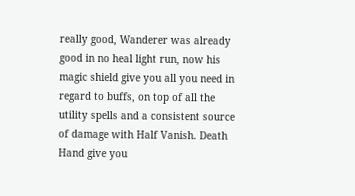really good, Wanderer was already good in no heal light run, now his magic shield give you all you need in regard to buffs, on top of all the utility spells and a consistent source of damage with Half Vanish. Death Hand give you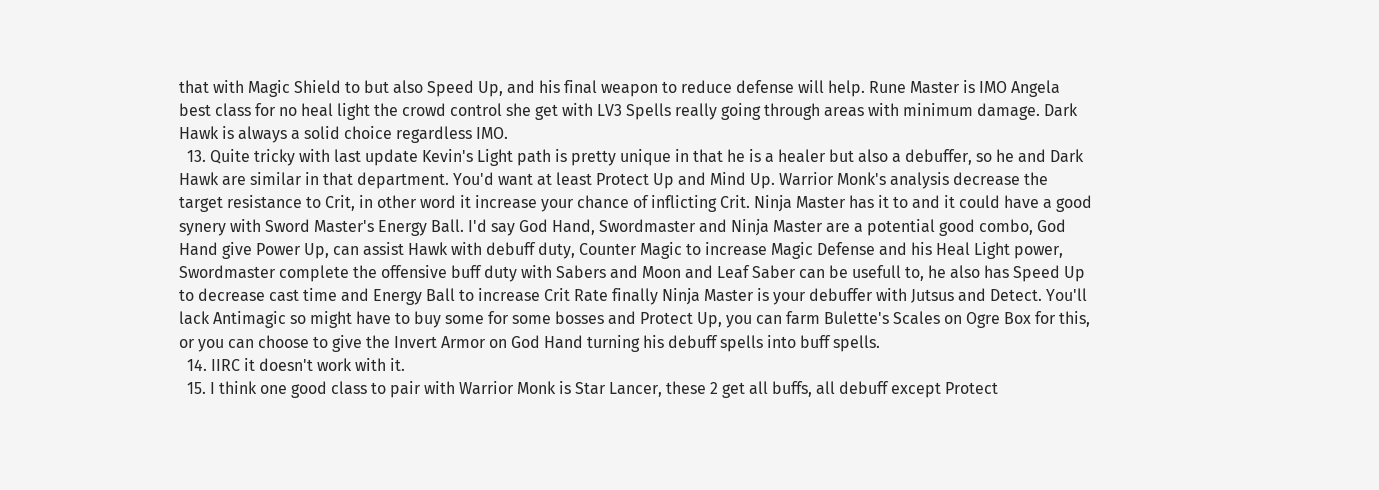that with Magic Shield to but also Speed Up, and his final weapon to reduce defense will help. Rune Master is IMO Angela best class for no heal light the crowd control she get with LV3 Spells really going through areas with minimum damage. Dark Hawk is always a solid choice regardless IMO.
  13. Quite tricky with last update Kevin's Light path is pretty unique in that he is a healer but also a debuffer, so he and Dark Hawk are similar in that department. You'd want at least Protect Up and Mind Up. Warrior Monk's analysis decrease the target resistance to Crit, in other word it increase your chance of inflicting Crit. Ninja Master has it to and it could have a good synery with Sword Master's Energy Ball. I'd say God Hand, Swordmaster and Ninja Master are a potential good combo, God Hand give Power Up, can assist Hawk with debuff duty, Counter Magic to increase Magic Defense and his Heal Light power, Swordmaster complete the offensive buff duty with Sabers and Moon and Leaf Saber can be usefull to, he also has Speed Up to decrease cast time and Energy Ball to increase Crit Rate finally Ninja Master is your debuffer with Jutsus and Detect. You'll lack Antimagic so might have to buy some for some bosses and Protect Up, you can farm Bulette's Scales on Ogre Box for this, or you can choose to give the Invert Armor on God Hand turning his debuff spells into buff spells.
  14. IIRC it doesn't work with it.
  15. I think one good class to pair with Warrior Monk is Star Lancer, these 2 get all buffs, all debuff except Protect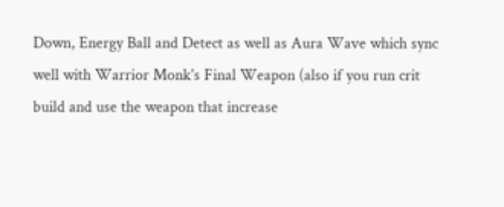Down, Energy Ball and Detect as well as Aura Wave which sync well with Warrior Monk's Final Weapon (also if you run crit build and use the weapon that increase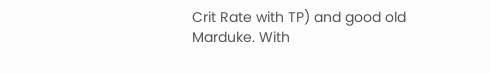Crit Rate with TP) and good old Marduke. With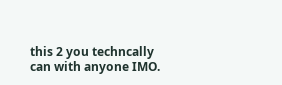this 2 you techncally can with anyone IMO.